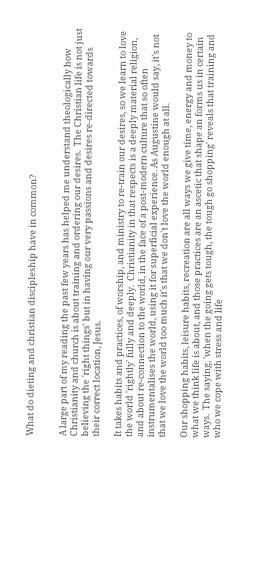What do dieting and christian discipleship have in common?


A large part of my reading the past few years has helped me understand theologically how Christianity and church is about training and ordering our desires.  The Christian life is not just believing the 'right things' but in having our very passions and desires re-directed towards their correct location, Jesus.

It takes habits and practices, of worship, and ministry to re-train our desires, so we learn to love the world 'rightly' fully and deeply.  Christianity in that respects is a deeply material religion, and about re-connection to the world, in the face of a post-modern culture that so often instrumentalises the world, using it for superficial experience. As Augustine would say, it's not that we love the world too much it's that we don't love the world enough at all.

Our shopping habits, leisure habits, recreation are all ways we give time, energy and money to what we think life is about, and those practices are an ascetic that shape an forms us in certain ways.  The saying, 'when the going gets tough, the tough go shopping' reveals that training and who we cope with stress and life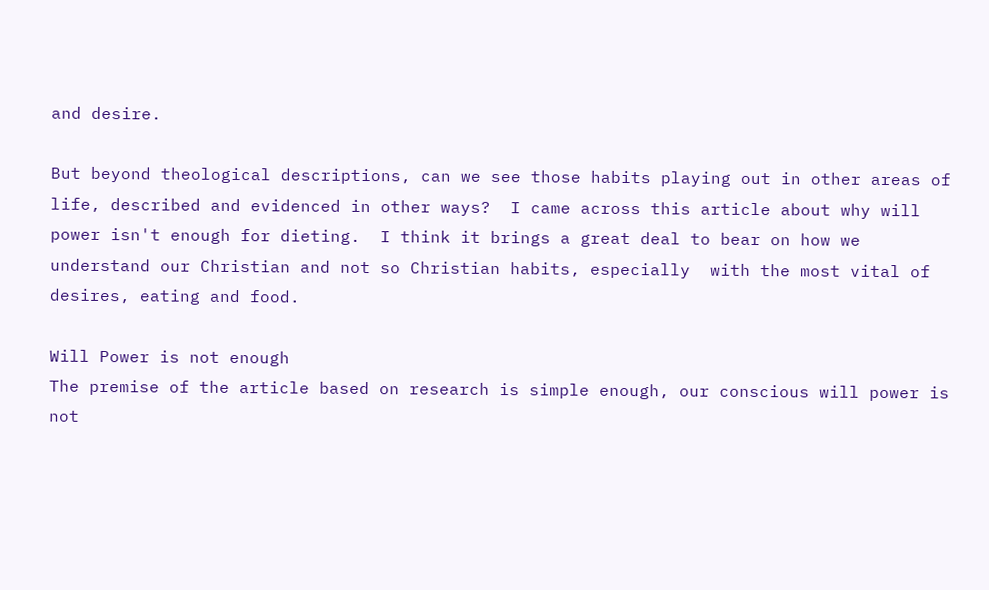and desire.

But beyond theological descriptions, can we see those habits playing out in other areas of life, described and evidenced in other ways?  I came across this article about why will power isn't enough for dieting.  I think it brings a great deal to bear on how we understand our Christian and not so Christian habits, especially  with the most vital of desires, eating and food.

Will Power is not enough
The premise of the article based on research is simple enough, our conscious will power is not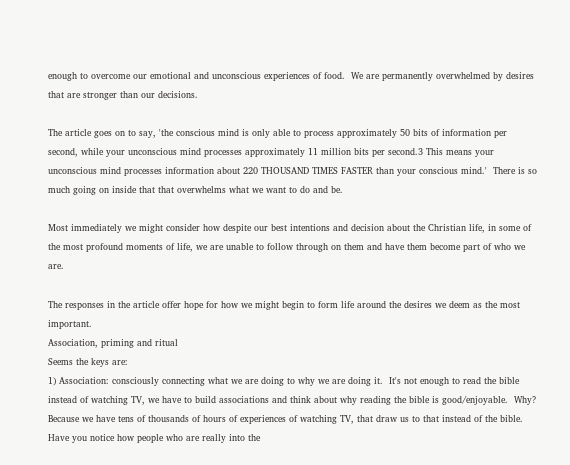enough to overcome our emotional and unconscious experiences of food.  We are permanently overwhelmed by desires that are stronger than our decisions.

The article goes on to say, 'the conscious mind is only able to process approximately 50 bits of information per second, while your unconscious mind processes approximately 11 million bits per second.3 This means your unconscious mind processes information about 220 THOUSAND TIMES FASTER than your conscious mind.'  There is so much going on inside that that overwhelms what we want to do and be.

Most immediately we might consider how despite our best intentions and decision about the Christian life, in some of the most profound moments of life, we are unable to follow through on them and have them become part of who we are.

The responses in the article offer hope for how we might begin to form life around the desires we deem as the most important.
Association, priming and ritual
Seems the keys are:
1) Association: consciously connecting what we are doing to why we are doing it.  It's not enough to read the bible instead of watching TV, we have to build associations and think about why reading the bible is good/enjoyable.  Why?  Because we have tens of thousands of hours of experiences of watching TV, that draw us to that instead of the bible.  Have you notice how people who are really into the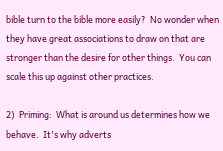bible turn to the bible more easily?  No wonder when they have great associations to draw on that are stronger than the desire for other things.  You can scale this up against other practices.

2)  Priming:  What is around us determines how we behave.  It's why adverts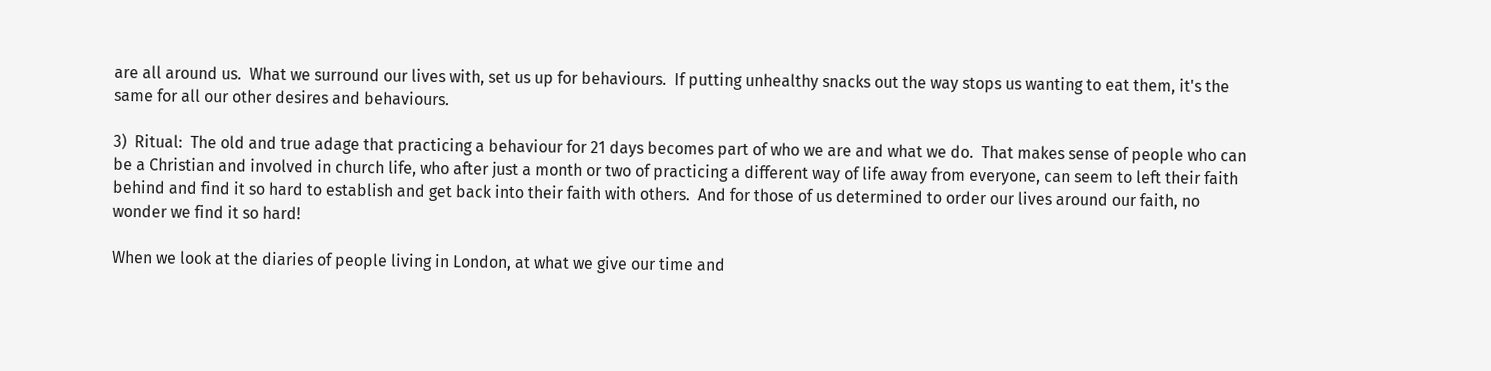are all around us.  What we surround our lives with, set us up for behaviours.  If putting unhealthy snacks out the way stops us wanting to eat them, it's the same for all our other desires and behaviours.

3)  Ritual:  The old and true adage that practicing a behaviour for 21 days becomes part of who we are and what we do.  That makes sense of people who can be a Christian and involved in church life, who after just a month or two of practicing a different way of life away from everyone, can seem to left their faith behind and find it so hard to establish and get back into their faith with others.  And for those of us determined to order our lives around our faith, no wonder we find it so hard!

When we look at the diaries of people living in London, at what we give our time and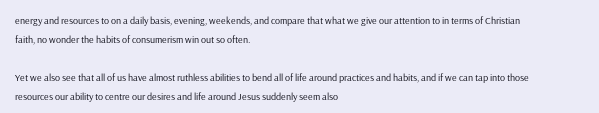energy and resources to on a daily basis, evening, weekends, and compare that what we give our attention to in terms of Christian faith, no wonder the habits of consumerism win out so often.

Yet we also see that all of us have almost ruthless abilities to bend all of life around practices and habits, and if we can tap into those resources our ability to centre our desires and life around Jesus suddenly seem also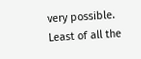very possible.  Least of all the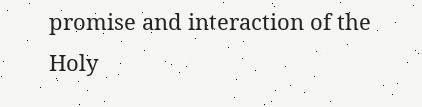promise and interaction of the Holy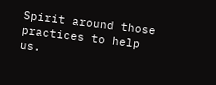Spirit around those practices to help us.